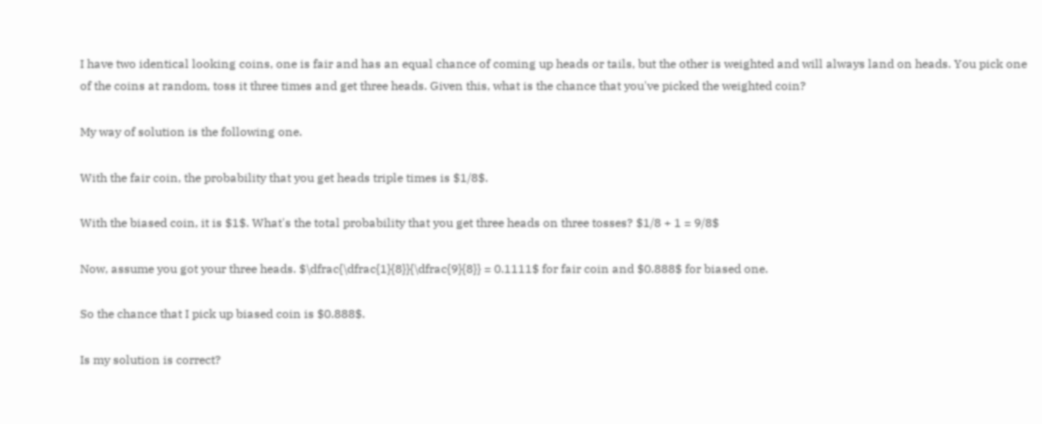I have two identical looking coins, one is fair and has an equal chance of coming up heads or tails, but the other is weighted and will always land on heads. You pick one of the coins at random, toss it three times and get three heads. Given this, what is the chance that you've picked the weighted coin?

My way of solution is the following one.

With the fair coin, the probability that you get heads triple times is $1/8$.

With the biased coin, it is $1$. What's the total probability that you get three heads on three tosses? $1/8 + 1 = 9/8$

Now, assume you got your three heads. $\dfrac{\dfrac{1}{8}}{\dfrac{9}{8}} = 0.1111$ for fair coin and $0.888$ for biased one.

So the chance that I pick up biased coin is $0.888$.

Is my solution is correct?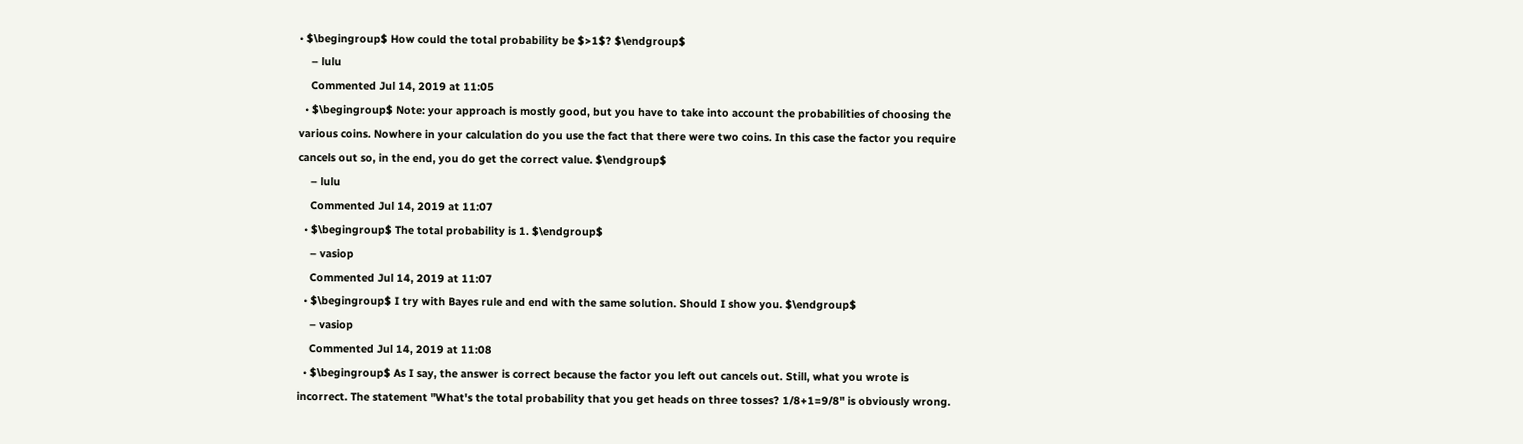• $\begingroup$ How could the total probability be $>1$? $\endgroup$
    – lulu
    Commented Jul 14, 2019 at 11:05
  • $\begingroup$ Note: your approach is mostly good, but you have to take into account the probabilities of choosing the various coins. Nowhere in your calculation do you use the fact that there were two coins. In this case the factor you require cancels out so, in the end, you do get the correct value. $\endgroup$
    – lulu
    Commented Jul 14, 2019 at 11:07
  • $\begingroup$ The total probability is 1. $\endgroup$
    – vasiop
    Commented Jul 14, 2019 at 11:07
  • $\begingroup$ I try with Bayes rule and end with the same solution. Should I show you. $\endgroup$
    – vasiop
    Commented Jul 14, 2019 at 11:08
  • $\begingroup$ As I say, the answer is correct because the factor you left out cancels out. Still, what you wrote is incorrect. The statement "What's the total probability that you get heads on three tosses? 1/8+1=9/8" is obviously wrong.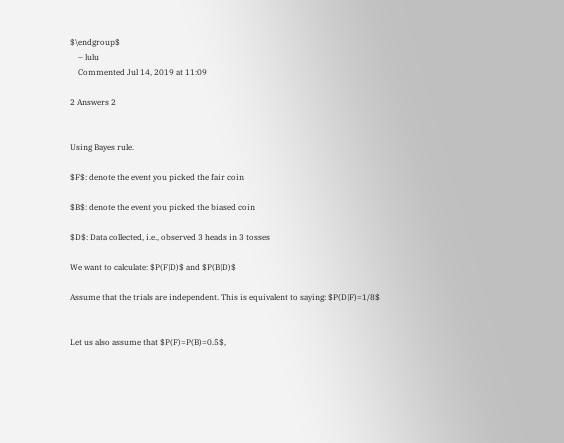$\endgroup$
    – lulu
    Commented Jul 14, 2019 at 11:09

2 Answers 2


Using Bayes rule.

$F$: denote the event you picked the fair coin

$B$: denote the event you picked the biased coin

$D$: Data collected, i.e., observed 3 heads in 3 tosses

We want to calculate: $P(F|D)$ and $P(B|D)$

Assume that the trials are independent. This is equivalent to saying: $P(D|F)=1/8$


Let us also assume that $P(F)=P(B)=0.5$,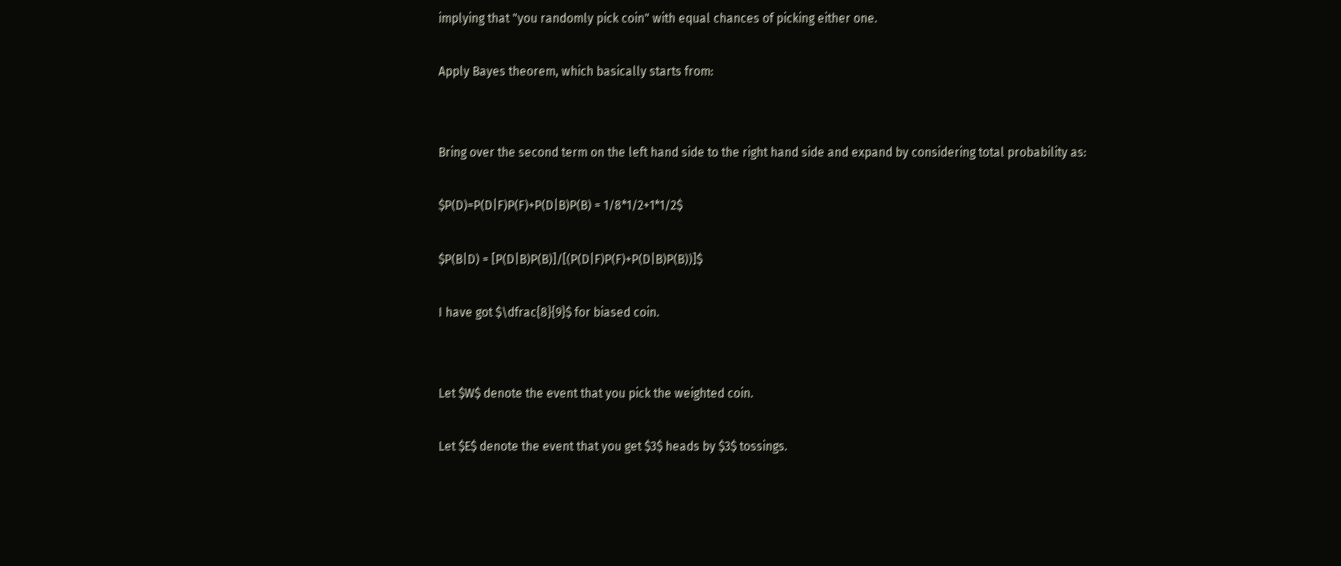implying that "you randomly pick coin" with equal chances of picking either one.

Apply Bayes theorem, which basically starts from:


Bring over the second term on the left hand side to the right hand side and expand by considering total probability as:

$P(D)=P(D|F)P(F)+P(D|B)P(B) = 1/8*1/2+1*1/2$

$P(B|D) = [P(D|B)P(B)]/[(P(D|F)P(F)+P(D|B)P(B))]$

I have got $\dfrac{8}{9}$ for biased coin.


Let $W$ denote the event that you pick the weighted coin.

Let $E$ denote the event that you get $3$ heads by $3$ tossings.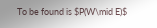To be found is $P(W\mid E)$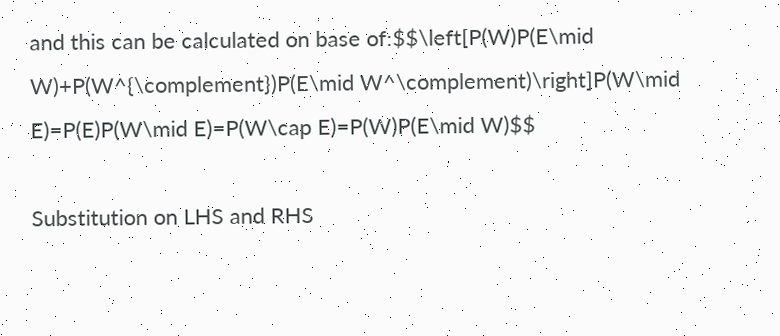and this can be calculated on base of:$$\left[P(W)P(E\mid W)+P(W^{\complement})P(E\mid W^\complement)\right]P(W\mid E)=P(E)P(W\mid E)=P(W\cap E)=P(W)P(E\mid W)$$

Substitution on LHS and RHS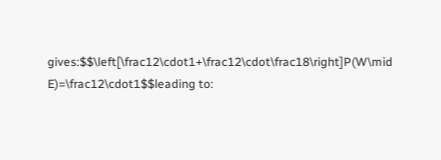gives:$$\left[\frac12\cdot1+\frac12\cdot\frac18\right]P(W\mid E)=\frac12\cdot1$$leading to: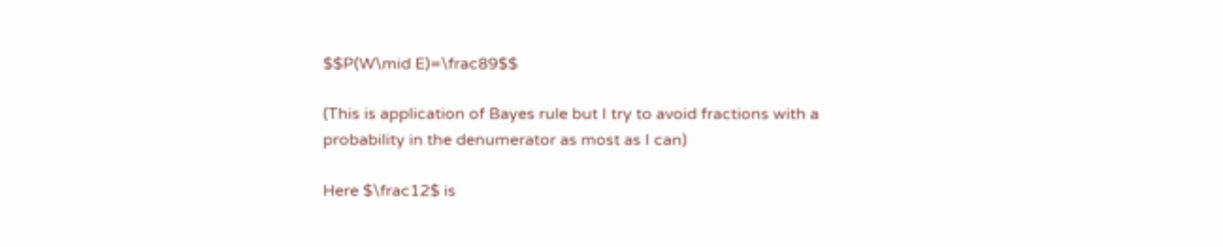$$P(W\mid E)=\frac89$$

(This is application of Bayes rule but I try to avoid fractions with a probability in the denumerator as most as I can)

Here $\frac12$ is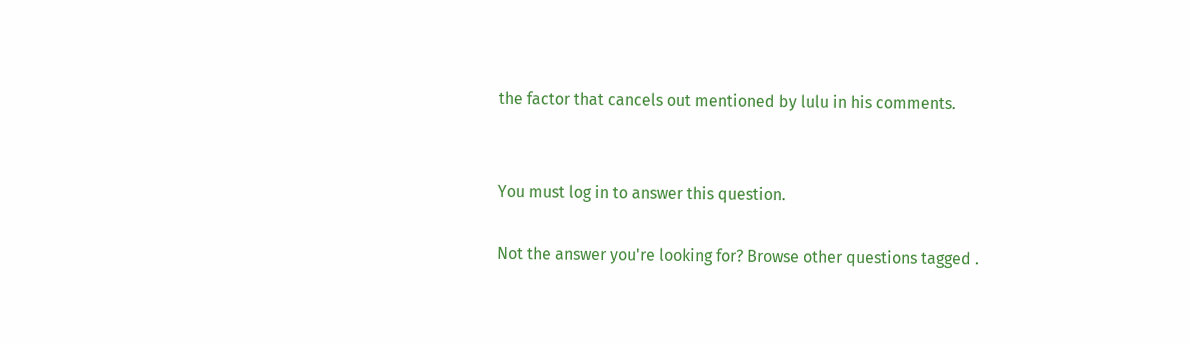the factor that cancels out mentioned by lulu in his comments.


You must log in to answer this question.

Not the answer you're looking for? Browse other questions tagged .